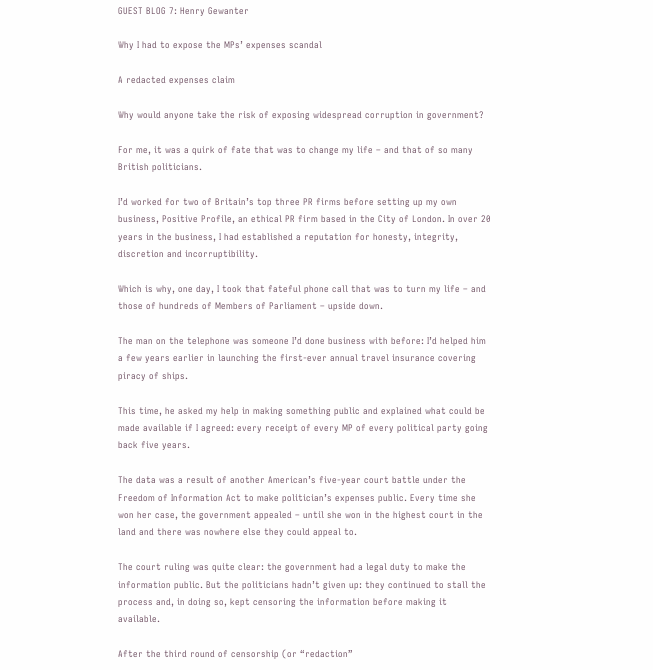GUEST BLOG 7: Henry Gewanter

Why I had to expose the MPs’ expenses scandal

A redacted expenses claim

Why would anyone take the risk of exposing widespread corruption in government?

For me, it was a quirk of fate that was to change my life – and that of so many British politicians.

I’d worked for two of Britain’s top three PR firms before setting up my own business, Positive Profile, an ethical PR firm based in the City of London. In over 20 years in the business, I had established a reputation for honesty, integrity, discretion and incorruptibility.

Which is why, one day, I took that fateful phone call that was to turn my life – and those of hundreds of Members of Parliament – upside down.

The man on the telephone was someone I’d done business with before: I’d helped him a few years earlier in launching the first-ever annual travel insurance covering piracy of ships.

This time, he asked my help in making something public and explained what could be made available if I agreed: every receipt of every MP of every political party going back five years.

The data was a result of another American’s five-year court battle under the Freedom of Information Act to make politician’s expenses public. Every time she won her case, the government appealed – until she won in the highest court in the land and there was nowhere else they could appeal to.

The court ruling was quite clear: the government had a legal duty to make the information public. But the politicians hadn’t given up: they continued to stall the process and, in doing so, kept censoring the information before making it available.

After the third round of censorship (or “redaction”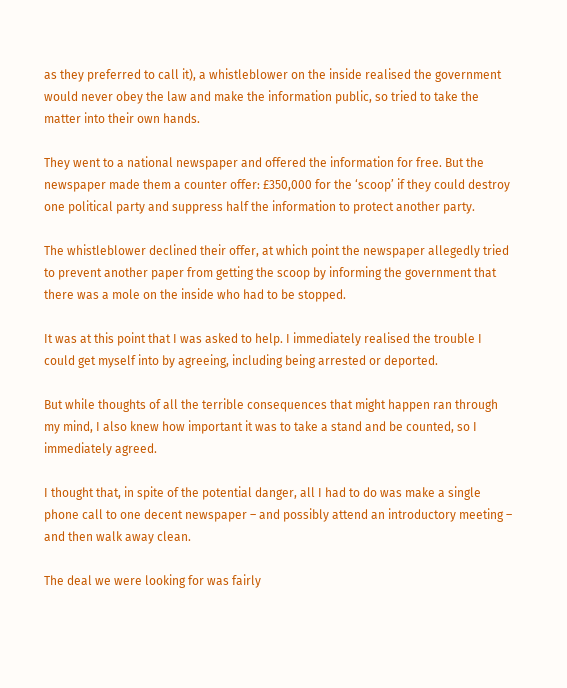as they preferred to call it), a whistleblower on the inside realised the government would never obey the law and make the information public, so tried to take the matter into their own hands.

They went to a national newspaper and offered the information for free. But the newspaper made them a counter offer: £350,000 for the ‘scoop’ if they could destroy one political party and suppress half the information to protect another party.

The whistleblower declined their offer, at which point the newspaper allegedly tried to prevent another paper from getting the scoop by informing the government that there was a mole on the inside who had to be stopped.

It was at this point that I was asked to help. I immediately realised the trouble I could get myself into by agreeing, including being arrested or deported.

But while thoughts of all the terrible consequences that might happen ran through my mind, I also knew how important it was to take a stand and be counted, so I immediately agreed.

I thought that, in spite of the potential danger, all I had to do was make a single phone call to one decent newspaper – and possibly attend an introductory meeting – and then walk away clean.

The deal we were looking for was fairly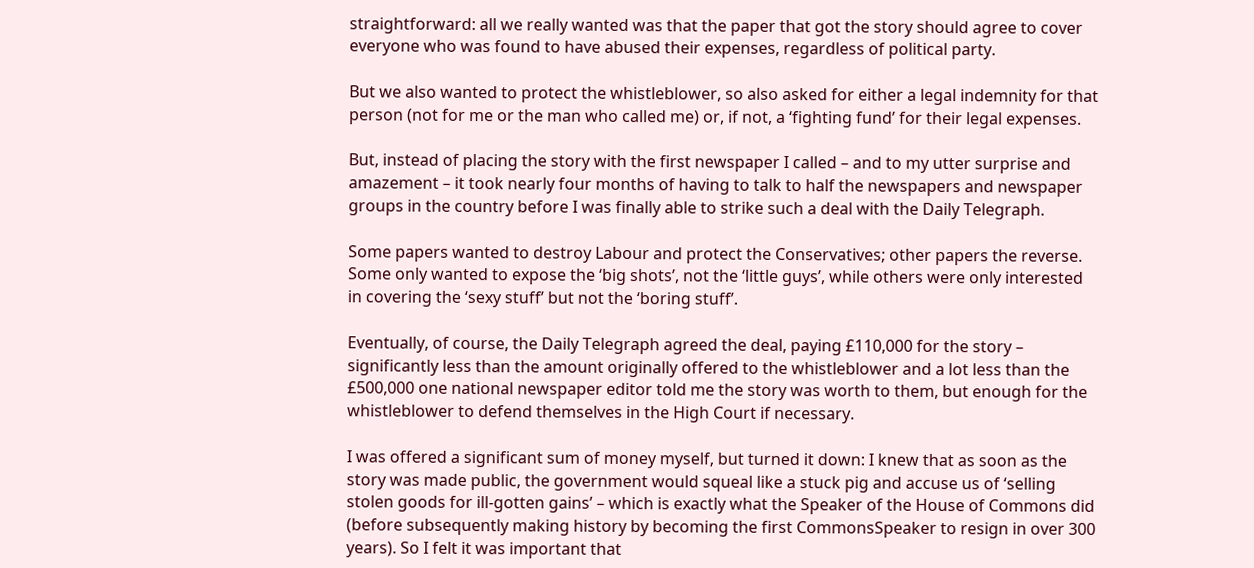straightforward: all we really wanted was that the paper that got the story should agree to cover everyone who was found to have abused their expenses, regardless of political party.

But we also wanted to protect the whistleblower, so also asked for either a legal indemnity for that person (not for me or the man who called me) or, if not, a ‘fighting fund’ for their legal expenses.

But, instead of placing the story with the first newspaper I called – and to my utter surprise and amazement – it took nearly four months of having to talk to half the newspapers and newspaper groups in the country before I was finally able to strike such a deal with the Daily Telegraph.

Some papers wanted to destroy Labour and protect the Conservatives; other papers the reverse. Some only wanted to expose the ‘big shots’, not the ‘little guys’, while others were only interested in covering the ‘sexy stuff’ but not the ‘boring stuff’.

Eventually, of course, the Daily Telegraph agreed the deal, paying £110,000 for the story – significantly less than the amount originally offered to the whistleblower and a lot less than the £500,000 one national newspaper editor told me the story was worth to them, but enough for the whistleblower to defend themselves in the High Court if necessary.

I was offered a significant sum of money myself, but turned it down: I knew that as soon as the story was made public, the government would squeal like a stuck pig and accuse us of ‘selling stolen goods for ill-gotten gains’ – which is exactly what the Speaker of the House of Commons did (before subsequently making history by becoming the first CommonsSpeaker to resign in over 300 years). So I felt it was important that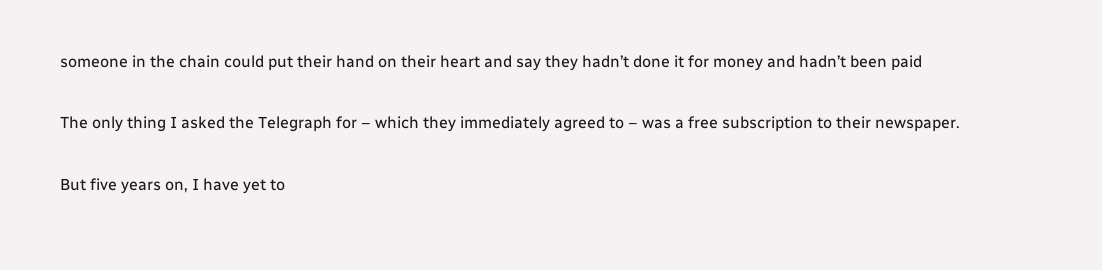someone in the chain could put their hand on their heart and say they hadn’t done it for money and hadn’t been paid

The only thing I asked the Telegraph for – which they immediately agreed to – was a free subscription to their newspaper.

But five years on, I have yet to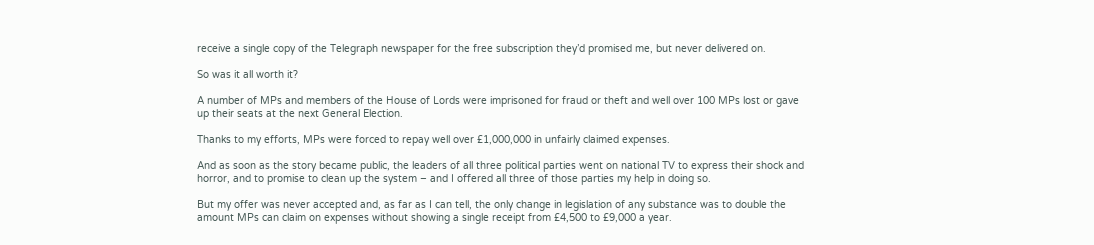receive a single copy of the Telegraph newspaper for the free subscription they’d promised me, but never delivered on.

So was it all worth it?

A number of MPs and members of the House of Lords were imprisoned for fraud or theft and well over 100 MPs lost or gave up their seats at the next General Election.

Thanks to my efforts, MPs were forced to repay well over £1,000,000 in unfairly claimed expenses.

And as soon as the story became public, the leaders of all three political parties went on national TV to express their shock and horror, and to promise to clean up the system – and I offered all three of those parties my help in doing so.

But my offer was never accepted and, as far as I can tell, the only change in legislation of any substance was to double the amount MPs can claim on expenses without showing a single receipt from £4,500 to £9,000 a year.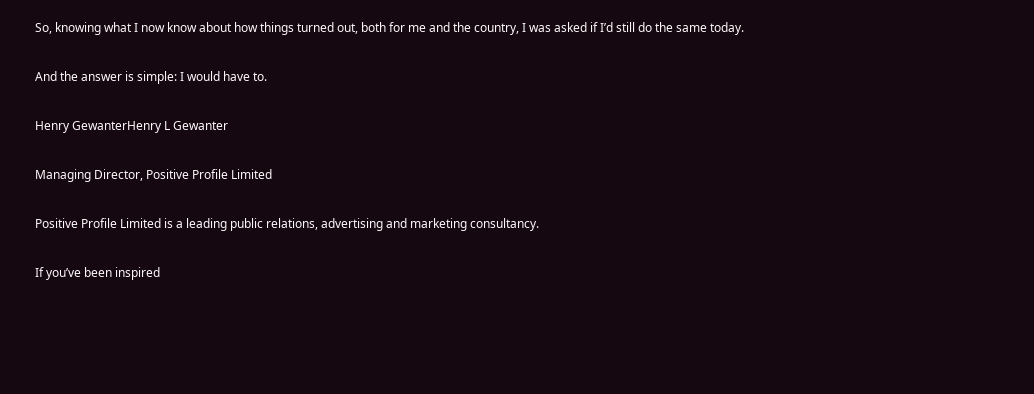So, knowing what I now know about how things turned out, both for me and the country, I was asked if I’d still do the same today.

And the answer is simple: I would have to.

Henry GewanterHenry L Gewanter

Managing Director, Positive Profile Limited

Positive Profile Limited is a leading public relations, advertising and marketing consultancy.

If you’ve been inspired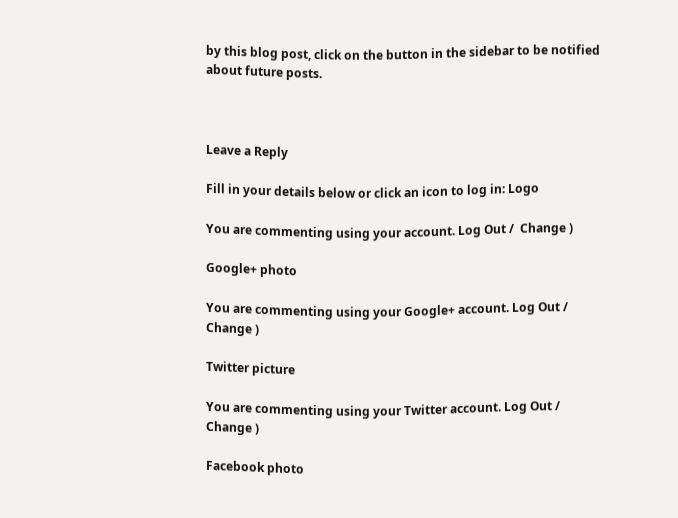by this blog post, click on the button in the sidebar to be notified about future posts.



Leave a Reply

Fill in your details below or click an icon to log in: Logo

You are commenting using your account. Log Out /  Change )

Google+ photo

You are commenting using your Google+ account. Log Out /  Change )

Twitter picture

You are commenting using your Twitter account. Log Out /  Change )

Facebook photo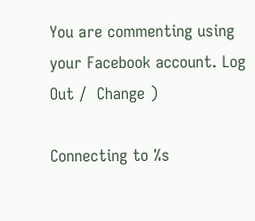You are commenting using your Facebook account. Log Out /  Change )

Connecting to %s